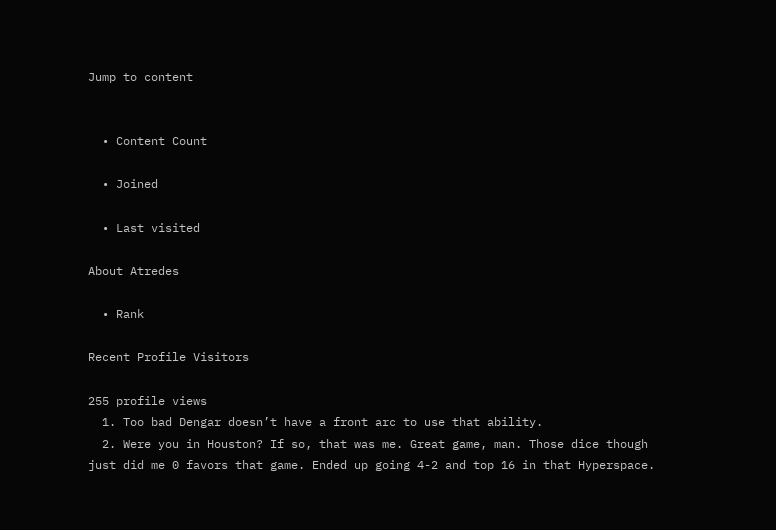Jump to content


  • Content Count

  • Joined

  • Last visited

About Atredes

  • Rank

Recent Profile Visitors

255 profile views
  1. Too bad Dengar doesn’t have a front arc to use that ability.
  2. Were you in Houston? If so, that was me. Great game, man. Those dice though just did me 0 favors that game. Ended up going 4-2 and top 16 in that Hyperspace.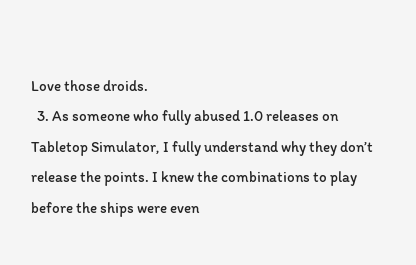Love those droids.
  3. As someone who fully abused 1.0 releases on Tabletop Simulator, I fully understand why they don’t release the points. I knew the combinations to play before the ships were even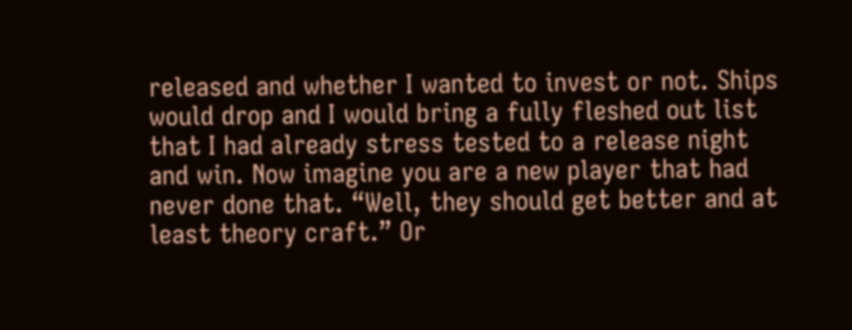released and whether I wanted to invest or not. Ships would drop and I would bring a fully fleshed out list that I had already stress tested to a release night and win. Now imagine you are a new player that had never done that. “Well, they should get better and at least theory craft.” Or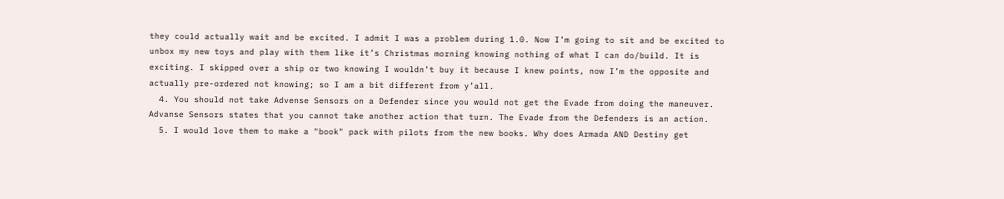they could actually wait and be excited. I admit I was a problem during 1.0. Now I’m going to sit and be excited to unbox my new toys and play with them like it’s Christmas morning knowing nothing of what I can do/build. It is exciting. I skipped over a ship or two knowing I wouldn’t buy it because I knew points, now I’m the opposite and actually pre-ordered not knowing; so I am a bit different from y’all.
  4. You should not take Advense Sensors on a Defender since you would not get the Evade from doing the maneuver. Advanse Sensors states that you cannot take another action that turn. The Evade from the Defenders is an action.
  5. I would love them to make a "book" pack with pilots from the new books. Why does Armada AND Destiny get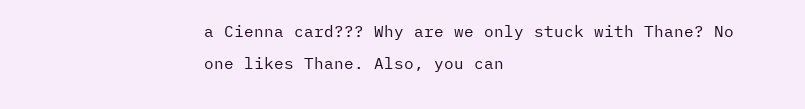a Cienna card??? Why are we only stuck with Thane? No one likes Thane. Also, you can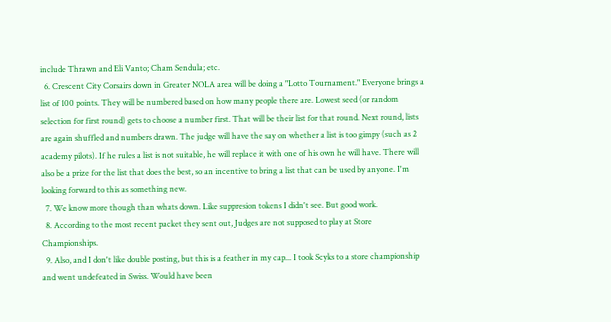include Thrawn and Eli Vanto; Cham Sendula; etc.
  6. Crescent City Corsairs down in Greater NOLA area will be doing a "Lotto Tournament." Everyone brings a list of 100 points. They will be numbered based on how many people there are. Lowest seed (or random selection for first round) gets to choose a number first. That will be their list for that round. Next round, lists are again shuffled and numbers drawn. The judge will have the say on whether a list is too gimpy (such as 2 academy pilots). If he rules a list is not suitable, he will replace it with one of his own he will have. There will also be a prize for the list that does the best, so an incentive to bring a list that can be used by anyone. I'm looking forward to this as something new.
  7. We know more though than whats down. Like suppresion tokens I didn't see. But good work.
  8. According to the most recent packet they sent out, Judges are not supposed to play at Store Championships.
  9. Also, and I don't like double posting, but this is a feather in my cap... I took Scyks to a store championship and went undefeated in Swiss. Would have been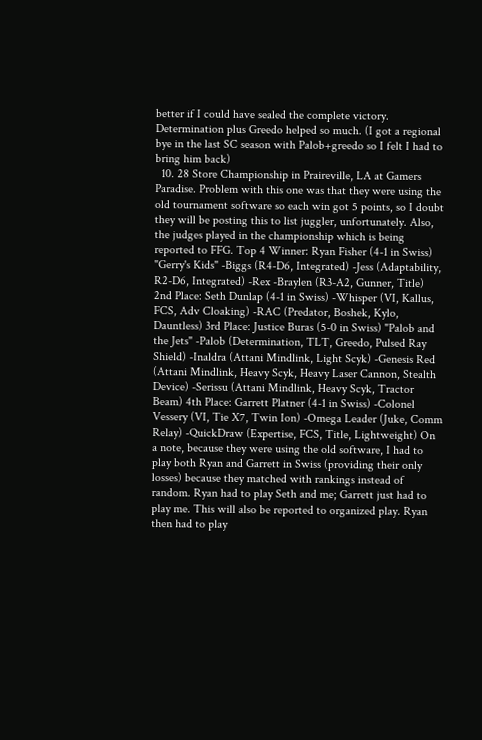better if I could have sealed the complete victory. Determination plus Greedo helped so much. (I got a regional bye in the last SC season with Palob+greedo so I felt I had to bring him back)
  10. 28 Store Championship in Praireville, LA at Gamers Paradise. Problem with this one was that they were using the old tournament software so each win got 5 points, so I doubt they will be posting this to list juggler, unfortunately. Also, the judges played in the championship which is being reported to FFG. Top 4 Winner: Ryan Fisher (4-1 in Swiss) "Gerry's Kids" -Biggs (R4-D6, Integrated) -Jess (Adaptability, R2-D6, Integrated) -Rex -Braylen (R3-A2, Gunner, Title) 2nd Place: Seth Dunlap (4-1 in Swiss) -Whisper (VI, Kallus, FCS, Adv Cloaking) -RAC (Predator, Boshek, Kylo, Dauntless) 3rd Place: Justice Buras (5-0 in Swiss) "Palob and the Jets" -Palob (Determination, TLT, Greedo, Pulsed Ray Shield) -Inaldra (Attani Mindlink, Light Scyk) -Genesis Red (Attani Mindlink, Heavy Scyk, Heavy Laser Cannon, Stealth Device) -Serissu (Attani Mindlink, Heavy Scyk, Tractor Beam) 4th Place: Garrett Platner (4-1 in Swiss) -Colonel Vessery (VI, Tie X7, Twin Ion) -Omega Leader (Juke, Comm Relay) -QuickDraw (Expertise, FCS, Title, Lightweight) On a note, because they were using the old software, I had to play both Ryan and Garrett in Swiss (providing their only losses) because they matched with rankings instead of random. Ryan had to play Seth and me; Garrett just had to play me. This will also be reported to organized play. Ryan then had to play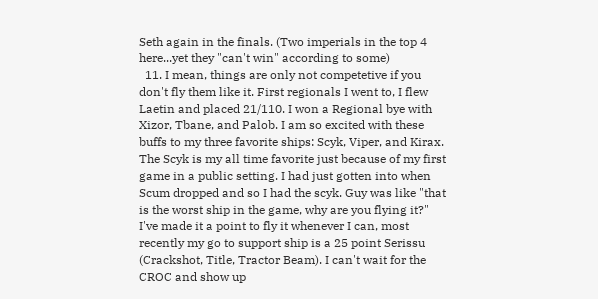Seth again in the finals. (Two imperials in the top 4 here...yet they "can't win" according to some)
  11. I mean, things are only not competetive if you don't fly them like it. First regionals I went to, I flew Laetin and placed 21/110. I won a Regional bye with Xizor, Tbane, and Palob. I am so excited with these buffs to my three favorite ships: Scyk, Viper, and Kirax. The Scyk is my all time favorite just because of my first game in a public setting. I had just gotten into when Scum dropped and so I had the scyk. Guy was like "that is the worst ship in the game, why are you flying it?" I've made it a point to fly it whenever I can, most recently my go to support ship is a 25 point Serissu (Crackshot, Title, Tractor Beam). I can't wait for the CROC and show up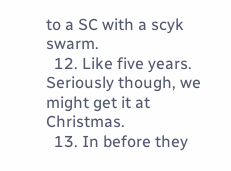to a SC with a scyk swarm.
  12. Like five years. Seriously though, we might get it at Christmas.
  13. In before they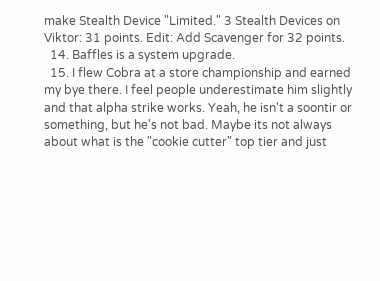make Stealth Device "Limited." 3 Stealth Devices on Viktor: 31 points. Edit: Add Scavenger for 32 points.
  14. Baffles is a system upgrade.
  15. I flew Cobra at a store championship and earned my bye there. I feel people underestimate him slightly and that alpha strike works. Yeah, he isn't a soontir or something, but he's not bad. Maybe its not always about what is the "cookie cutter" top tier and just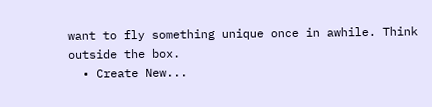want to fly something unique once in awhile. Think outside the box.
  • Create New...